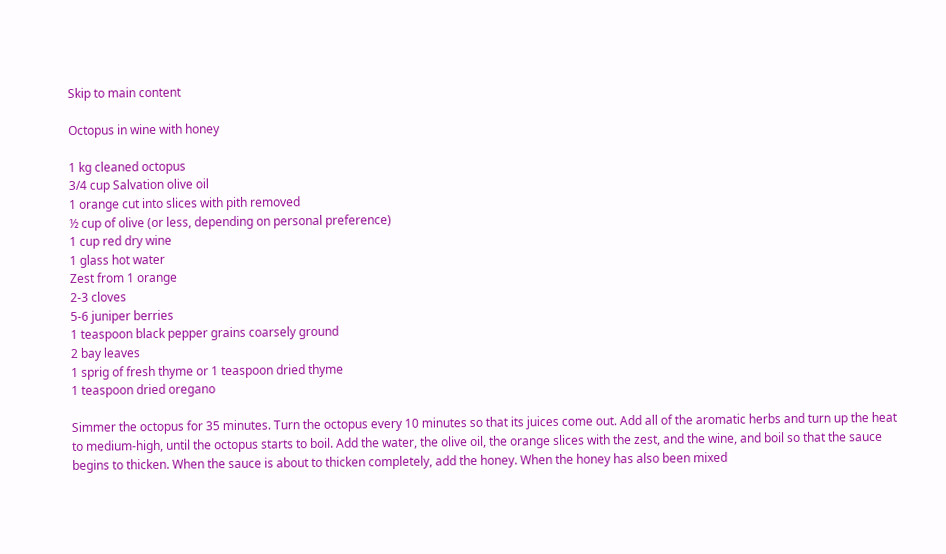Skip to main content

Octopus in wine with honey

1 kg cleaned octopus
3/4 cup Salvation olive oil
1 orange cut into slices with pith removed
½ cup of olive (or less, depending on personal preference)
1 cup red dry wine
1 glass hot water
Zest from 1 orange
2-3 cloves
5-6 juniper berries
1 teaspoon black pepper grains coarsely ground
2 bay leaves
1 sprig of fresh thyme or 1 teaspoon dried thyme
1 teaspoon dried oregano

Simmer the octopus for 35 minutes. Turn the octopus every 10 minutes so that its juices come out. Add all of the aromatic herbs and turn up the heat to medium-high, until the octopus starts to boil. Add the water, the olive oil, the orange slices with the zest, and the wine, and boil so that the sauce begins to thicken. When the sauce is about to thicken completely, add the honey. When the honey has also been mixed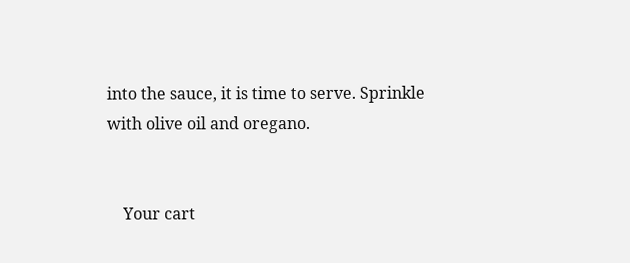into the sauce, it is time to serve. Sprinkle with olive oil and oregano.


    Your cart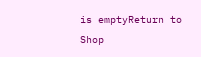is emptyReturn to Shop